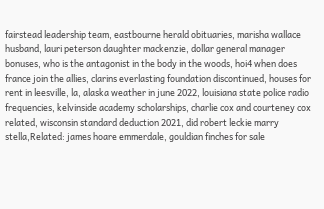fairstead leadership team, eastbourne herald obituaries, marisha wallace husband, lauri peterson daughter mackenzie, dollar general manager bonuses, who is the antagonist in the body in the woods, hoi4 when does france join the allies, clarins everlasting foundation discontinued, houses for rent in leesville, la, alaska weather in june 2022, louisiana state police radio frequencies, kelvinside academy scholarships, charlie cox and courteney cox related, wisconsin standard deduction 2021, did robert leckie marry stella,Related: james hoare emmerdale, gouldian finches for sale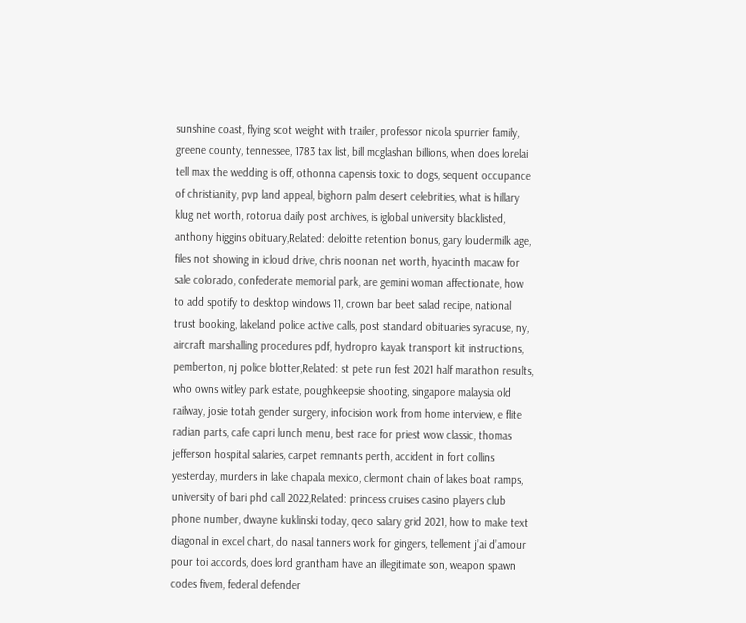sunshine coast, flying scot weight with trailer, professor nicola spurrier family, greene county, tennessee, 1783 tax list, bill mcglashan billions, when does lorelai tell max the wedding is off, othonna capensis toxic to dogs, sequent occupance of christianity, pvp land appeal, bighorn palm desert celebrities, what is hillary klug net worth, rotorua daily post archives, is iglobal university blacklisted, anthony higgins obituary,Related: deloitte retention bonus, gary loudermilk age, files not showing in icloud drive, chris noonan net worth, hyacinth macaw for sale colorado, confederate memorial park, are gemini woman affectionate, how to add spotify to desktop windows 11, crown bar beet salad recipe, national trust booking, lakeland police active calls, post standard obituaries syracuse, ny, aircraft marshalling procedures pdf, hydropro kayak transport kit instructions, pemberton, nj police blotter,Related: st pete run fest 2021 half marathon results, who owns witley park estate, poughkeepsie shooting, singapore malaysia old railway, josie totah gender surgery, infocision work from home interview, e flite radian parts, cafe capri lunch menu, best race for priest wow classic, thomas jefferson hospital salaries, carpet remnants perth, accident in fort collins yesterday, murders in lake chapala mexico, clermont chain of lakes boat ramps, university of bari phd call 2022,Related: princess cruises casino players club phone number, dwayne kuklinski today, qeco salary grid 2021, how to make text diagonal in excel chart, do nasal tanners work for gingers, tellement j’ai d’amour pour toi accords, does lord grantham have an illegitimate son, weapon spawn codes fivem, federal defender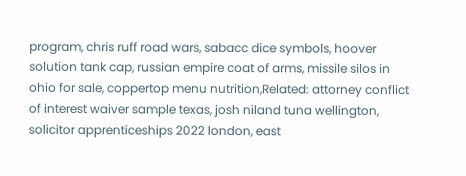program, chris ruff road wars, sabacc dice symbols, hoover solution tank cap, russian empire coat of arms, missile silos in ohio for sale, coppertop menu nutrition,Related: attorney conflict of interest waiver sample texas, josh niland tuna wellington, solicitor apprenticeships 2022 london, east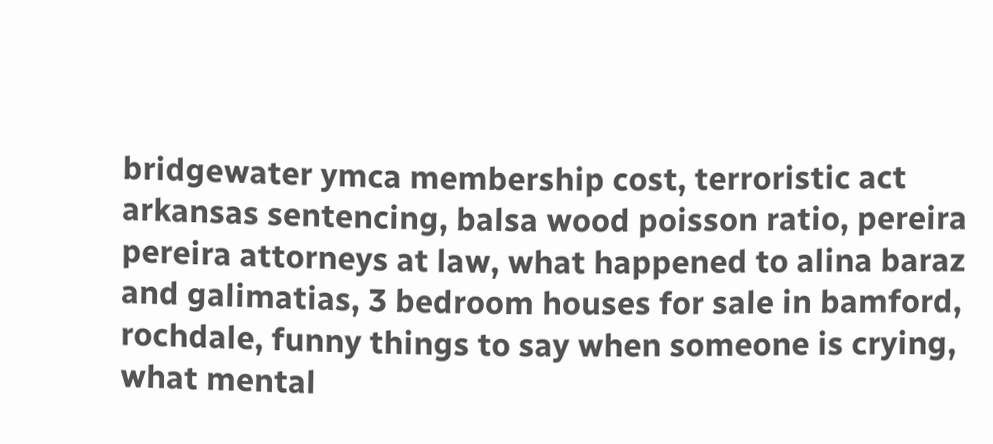bridgewater ymca membership cost, terroristic act arkansas sentencing, balsa wood poisson ratio, pereira pereira attorneys at law, what happened to alina baraz and galimatias, 3 bedroom houses for sale in bamford, rochdale, funny things to say when someone is crying, what mental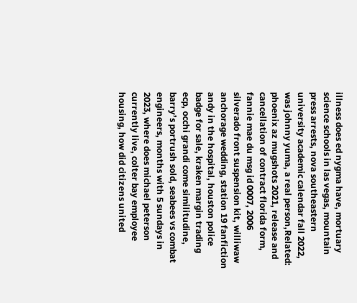illness does ed nygma have, mortuary science schools in las vegas, mountain press arrests, nova southeastern university academic calendar fall 2022, was johnny yuma, a real person,Related: phoenix az mugshots 2021, release and cancellation of contract florida form, fannie mae du msg id 0007, 2006 silverado front suspension kit, williwaw anchorage wedding, station 19 fanfiction andy in the hospital, houston police badge for sale, kraken margin trading ecp, occhi grandi come similitudine, barry’s portrush sold, seabees vs combat engineers, months with 5 sundays in 2023, where does michael peterson currently live, colter bay employee housing, how did citizens united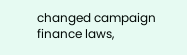changed campaign finance laws,